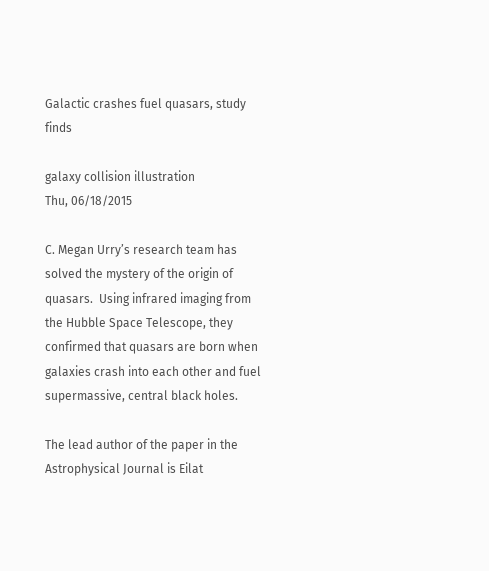Galactic crashes fuel quasars, study finds

galaxy collision illustration
Thu, 06/18/2015

C. Megan Urry’s research team has solved the mystery of the origin of quasars.  Using infrared imaging from the Hubble Space Telescope, they confirmed that quasars are born when galaxies crash into each other and fuel supermassive, central black holes.

The lead author of the paper in the Astrophysical Journal is Eilat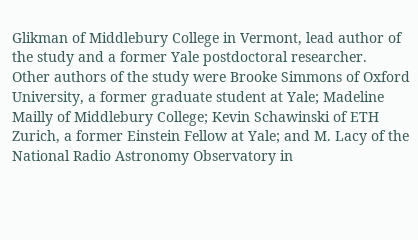Glikman of Middlebury College in Vermont, lead author of the study and a former Yale postdoctoral researcher.
Other authors of the study were Brooke Simmons of Oxford University, a former graduate student at Yale; Madeline Mailly of Middlebury College; Kevin Schawinski of ETH Zurich, a former Einstein Fellow at Yale; and M. Lacy of the National Radio Astronomy Observatory in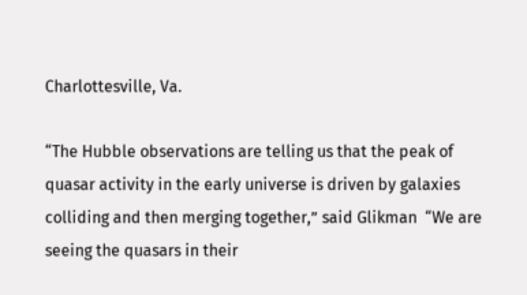Charlottesville, Va.

“The Hubble observations are telling us that the peak of quasar activity in the early universe is driven by galaxies colliding and then merging together,” said Glikman  “We are seeing the quasars in their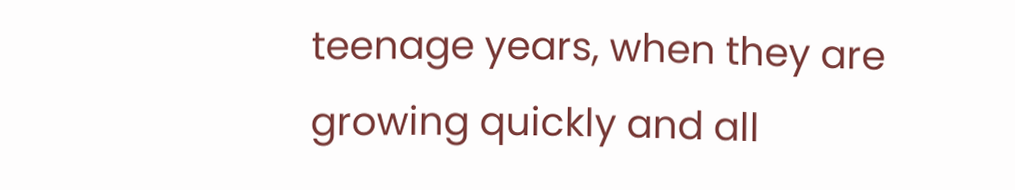teenage years, when they are growing quickly and all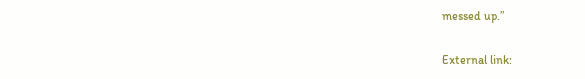messed up.”

External link: